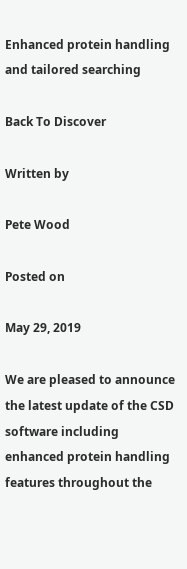Enhanced protein handling and tailored searching

Back To Discover

Written by

Pete Wood

Posted on

May 29, 2019

We are pleased to announce the latest update of the CSD software including enhanced protein handling features throughout the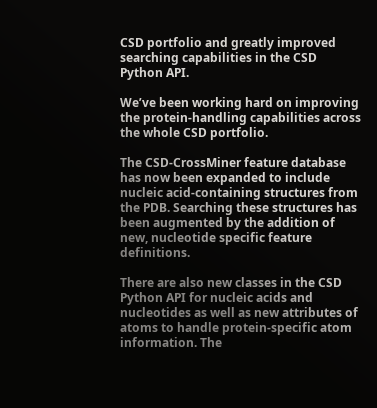CSD portfolio and greatly improved searching capabilities in the CSD Python API.

We’ve been working hard on improving the protein-handling capabilities across the whole CSD portfolio.

The CSD-CrossMiner feature database has now been expanded to include nucleic acid-containing structures from the PDB. Searching these structures has been augmented by the addition of new, nucleotide specific feature definitions.

There are also new classes in the CSD Python API for nucleic acids and nucleotides as well as new attributes of atoms to handle protein-specific atom information. The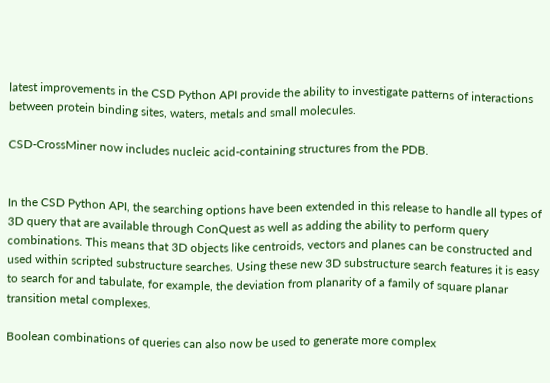latest improvements in the CSD Python API provide the ability to investigate patterns of interactions between protein binding sites, waters, metals and small molecules.

CSD-CrossMiner now includes nucleic acid-containing structures from the PDB.


In the CSD Python API, the searching options have been extended in this release to handle all types of 3D query that are available through ConQuest as well as adding the ability to perform query combinations. This means that 3D objects like centroids, vectors and planes can be constructed and used within scripted substructure searches. Using these new 3D substructure search features it is easy to search for and tabulate, for example, the deviation from planarity of a family of square planar transition metal complexes.

Boolean combinations of queries can also now be used to generate more complex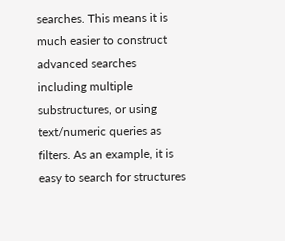searches. This means it is much easier to construct advanced searches including multiple substructures, or using text/numeric queries as filters. As an example, it is easy to search for structures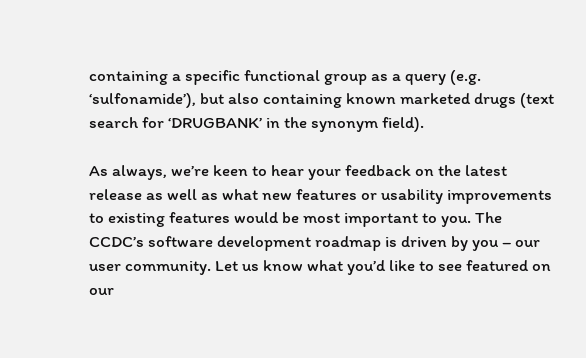containing a specific functional group as a query (e.g. ‘sulfonamide’), but also containing known marketed drugs (text search for ‘DRUGBANK’ in the synonym field).

As always, we’re keen to hear your feedback on the latest release as well as what new features or usability improvements to existing features would be most important to you. The CCDC’s software development roadmap is driven by you – our user community. Let us know what you’d like to see featured on our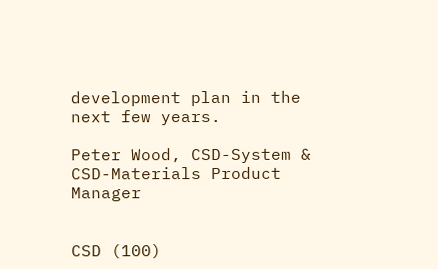development plan in the next few years.

Peter Wood, CSD-System & CSD-Materials Product Manager


CSD (100)